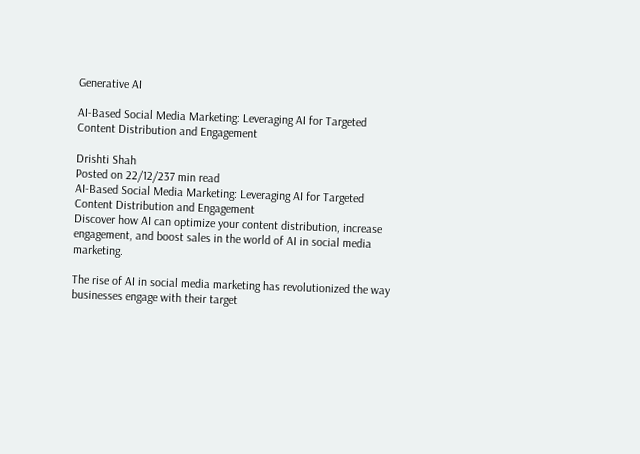Generative AI

AI-Based Social Media Marketing: Leveraging AI for Targeted Content Distribution and Engagement

Drishti Shah
Posted on 22/12/237 min read
AI-Based Social Media Marketing: Leveraging AI for Targeted Content Distribution and Engagement
Discover how AI can optimize your content distribution, increase engagement, and boost sales in the world of AI in social media marketing.

The rise of AI in social media marketing has revolutionized the way businesses engage with their target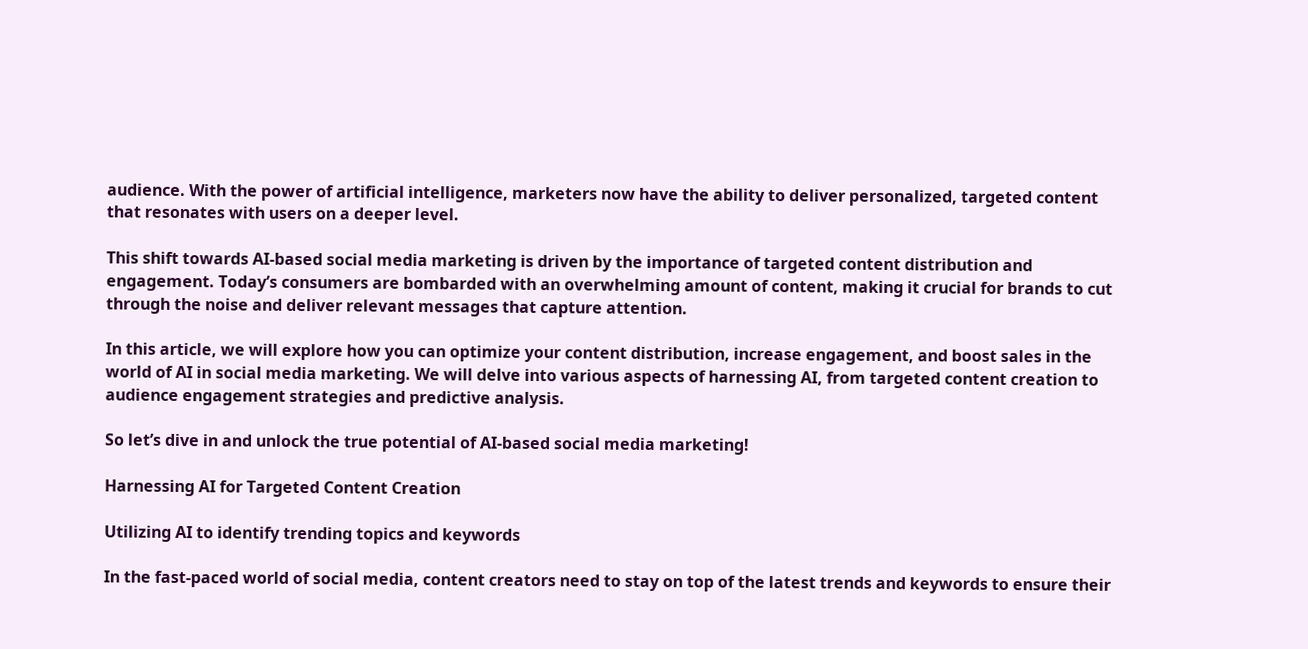audience. With the power of artificial intelligence, marketers now have the ability to deliver personalized, targeted content that resonates with users on a deeper level.

This shift towards AI-based social media marketing is driven by the importance of targeted content distribution and engagement. Today’s consumers are bombarded with an overwhelming amount of content, making it crucial for brands to cut through the noise and deliver relevant messages that capture attention.

In this article, we will explore how you can optimize your content distribution, increase engagement, and boost sales in the world of AI in social media marketing. We will delve into various aspects of harnessing AI, from targeted content creation to audience engagement strategies and predictive analysis.

So let’s dive in and unlock the true potential of AI-based social media marketing!

Harnessing AI for Targeted Content Creation

Utilizing AI to identify trending topics and keywords

In the fast-paced world of social media, content creators need to stay on top of the latest trends and keywords to ensure their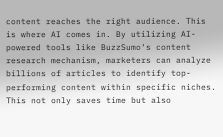content reaches the right audience. This is where AI comes in. By utilizing AI-powered tools like BuzzSumo‘s content research mechanism, marketers can analyze billions of articles to identify top-performing content within specific niches. This not only saves time but also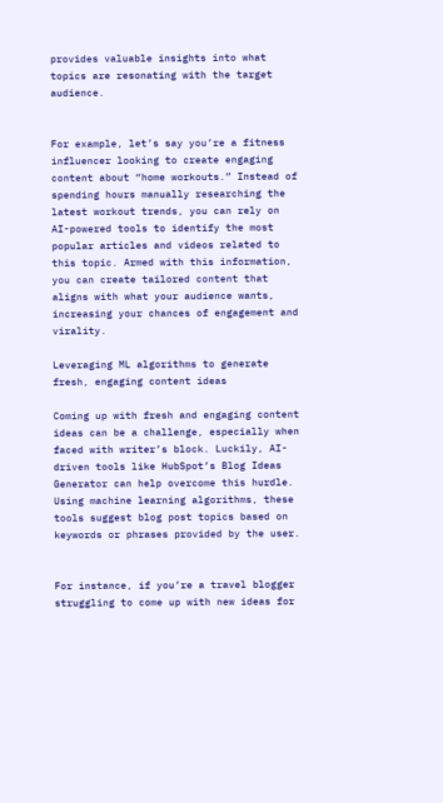provides valuable insights into what topics are resonating with the target audience.


For example, let’s say you’re a fitness influencer looking to create engaging content about “home workouts.” Instead of spending hours manually researching the latest workout trends, you can rely on AI-powered tools to identify the most popular articles and videos related to this topic. Armed with this information, you can create tailored content that aligns with what your audience wants, increasing your chances of engagement and virality.

Leveraging ML algorithms to generate fresh, engaging content ideas

Coming up with fresh and engaging content ideas can be a challenge, especially when faced with writer’s block. Luckily, AI-driven tools like HubSpot’s Blog Ideas Generator can help overcome this hurdle. Using machine learning algorithms, these tools suggest blog post topics based on keywords or phrases provided by the user.


For instance, if you’re a travel blogger struggling to come up with new ideas for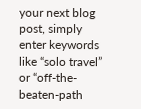your next blog post, simply enter keywords like “solo travel” or “off-the-beaten-path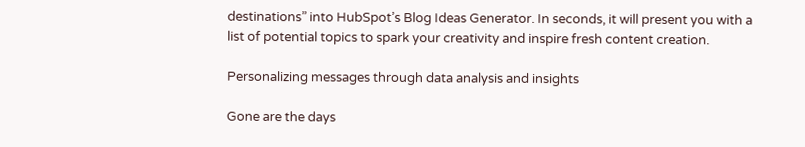destinations” into HubSpot’s Blog Ideas Generator. In seconds, it will present you with a list of potential topics to spark your creativity and inspire fresh content creation.

Personalizing messages through data analysis and insights

Gone are the days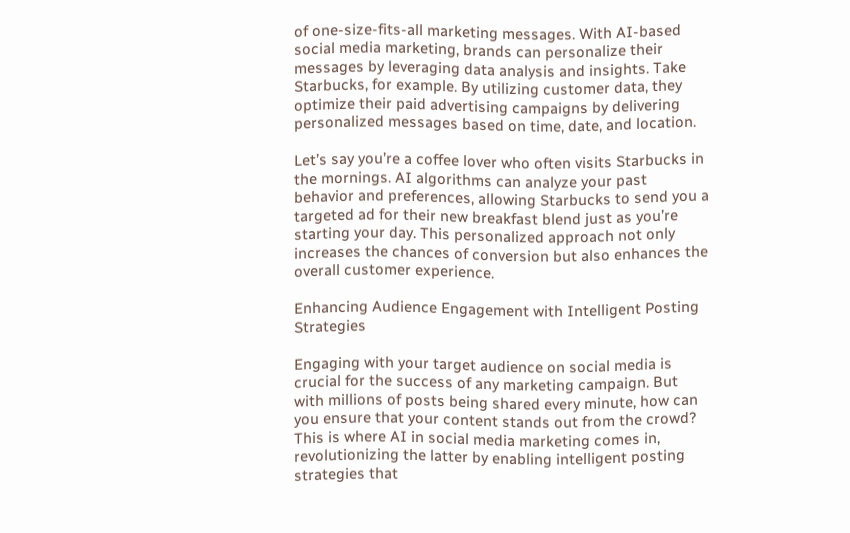of one-size-fits-all marketing messages. With AI-based social media marketing, brands can personalize their messages by leveraging data analysis and insights. Take Starbucks, for example. By utilizing customer data, they optimize their paid advertising campaigns by delivering personalized messages based on time, date, and location.

Let’s say you’re a coffee lover who often visits Starbucks in the mornings. AI algorithms can analyze your past behavior and preferences, allowing Starbucks to send you a targeted ad for their new breakfast blend just as you’re starting your day. This personalized approach not only increases the chances of conversion but also enhances the overall customer experience.

Enhancing Audience Engagement with Intelligent Posting Strategies

Engaging with your target audience on social media is crucial for the success of any marketing campaign. But with millions of posts being shared every minute, how can you ensure that your content stands out from the crowd? This is where AI in social media marketing comes in, revolutionizing the latter by enabling intelligent posting strategies that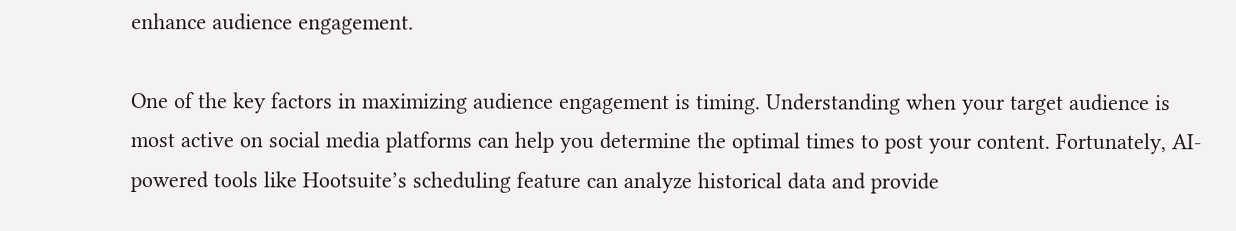enhance audience engagement.

One of the key factors in maximizing audience engagement is timing. Understanding when your target audience is most active on social media platforms can help you determine the optimal times to post your content. Fortunately, AI-powered tools like Hootsuite’s scheduling feature can analyze historical data and provide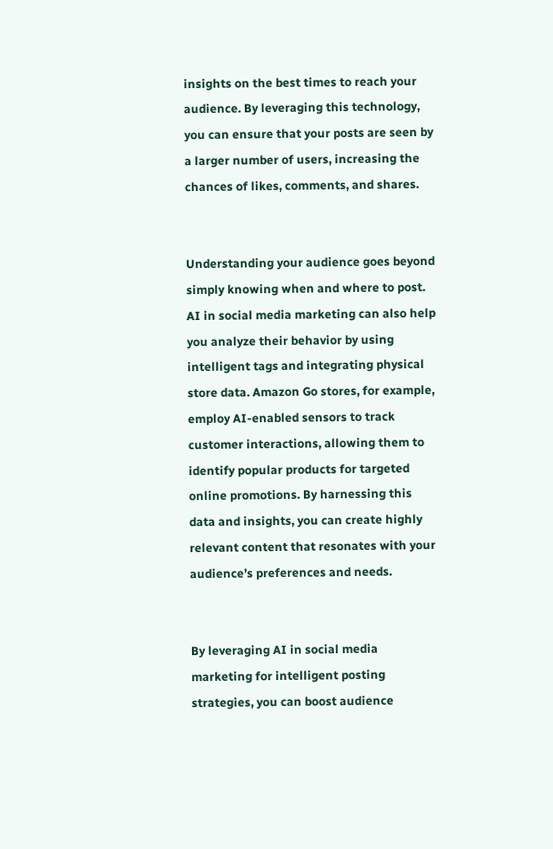insights on the best times to reach your audience. By leveraging this technology, you can ensure that your posts are seen by a larger number of users, increasing the chances of likes, comments, and shares.


Understanding your audience goes beyond simply knowing when and where to post. AI in social media marketing can also help you analyze their behavior by using intelligent tags and integrating physical store data. Amazon Go stores, for example, employ AI-enabled sensors to track customer interactions, allowing them to identify popular products for targeted online promotions. By harnessing this data and insights, you can create highly relevant content that resonates with your audience’s preferences and needs.


By leveraging AI in social media marketing for intelligent posting strategies, you can boost audience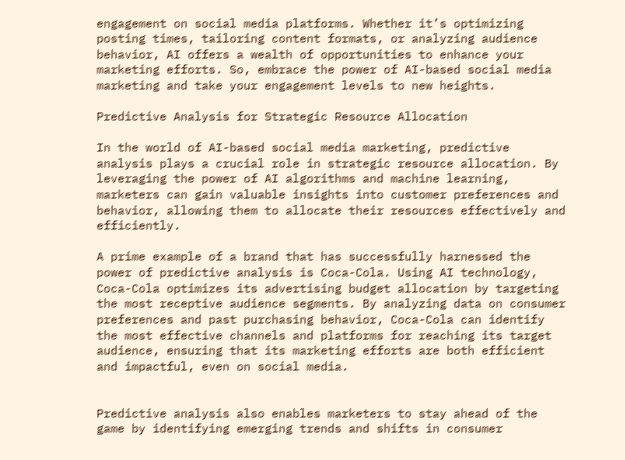engagement on social media platforms. Whether it’s optimizing posting times, tailoring content formats, or analyzing audience behavior, AI offers a wealth of opportunities to enhance your marketing efforts. So, embrace the power of AI-based social media marketing and take your engagement levels to new heights.

Predictive Analysis for Strategic Resource Allocation

In the world of AI-based social media marketing, predictive analysis plays a crucial role in strategic resource allocation. By leveraging the power of AI algorithms and machine learning, marketers can gain valuable insights into customer preferences and behavior, allowing them to allocate their resources effectively and efficiently.

A prime example of a brand that has successfully harnessed the power of predictive analysis is Coca-Cola. Using AI technology, Coca-Cola optimizes its advertising budget allocation by targeting the most receptive audience segments. By analyzing data on consumer preferences and past purchasing behavior, Coca-Cola can identify the most effective channels and platforms for reaching its target audience, ensuring that its marketing efforts are both efficient and impactful, even on social media.


Predictive analysis also enables marketers to stay ahead of the game by identifying emerging trends and shifts in consumer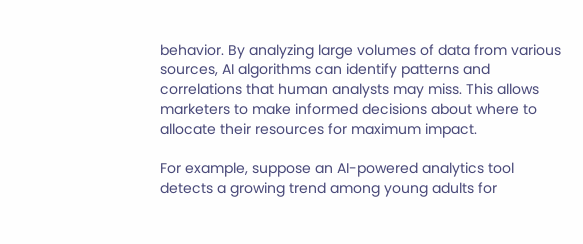behavior. By analyzing large volumes of data from various sources, AI algorithms can identify patterns and correlations that human analysts may miss. This allows marketers to make informed decisions about where to allocate their resources for maximum impact.

For example, suppose an AI-powered analytics tool detects a growing trend among young adults for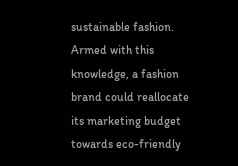sustainable fashion. Armed with this knowledge, a fashion brand could reallocate its marketing budget towards eco-friendly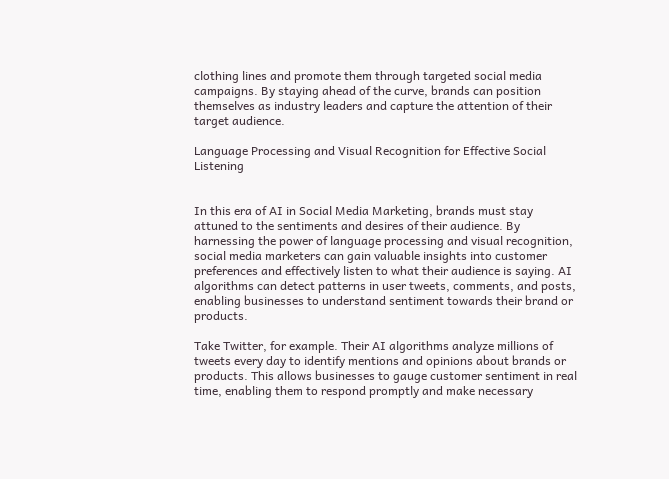clothing lines and promote them through targeted social media campaigns. By staying ahead of the curve, brands can position themselves as industry leaders and capture the attention of their target audience.

Language Processing and Visual Recognition for Effective Social Listening


In this era of AI in Social Media Marketing, brands must stay attuned to the sentiments and desires of their audience. By harnessing the power of language processing and visual recognition, social media marketers can gain valuable insights into customer preferences and effectively listen to what their audience is saying. AI algorithms can detect patterns in user tweets, comments, and posts, enabling businesses to understand sentiment towards their brand or products.

Take Twitter, for example. Their AI algorithms analyze millions of tweets every day to identify mentions and opinions about brands or products. This allows businesses to gauge customer sentiment in real time, enabling them to respond promptly and make necessary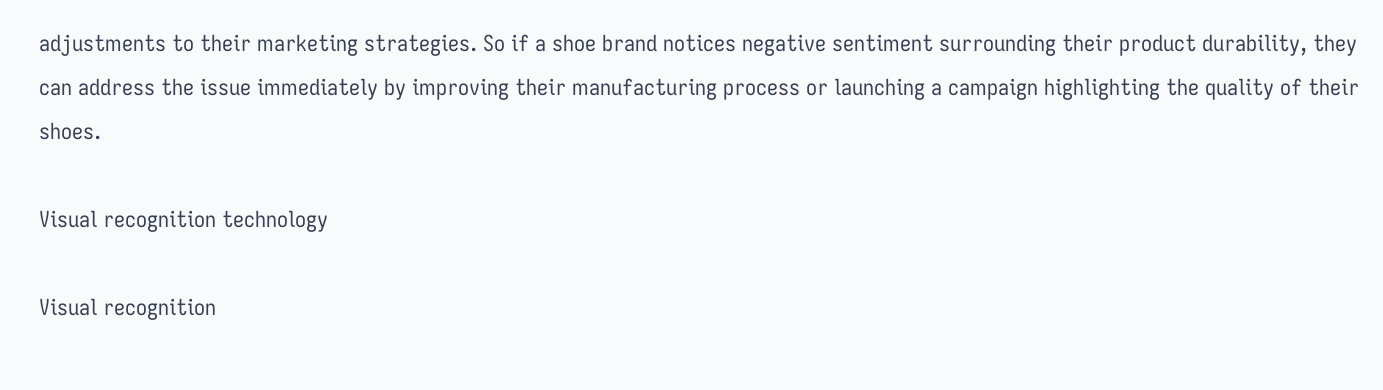adjustments to their marketing strategies. So if a shoe brand notices negative sentiment surrounding their product durability, they can address the issue immediately by improving their manufacturing process or launching a campaign highlighting the quality of their shoes.

Visual recognition technology

Visual recognition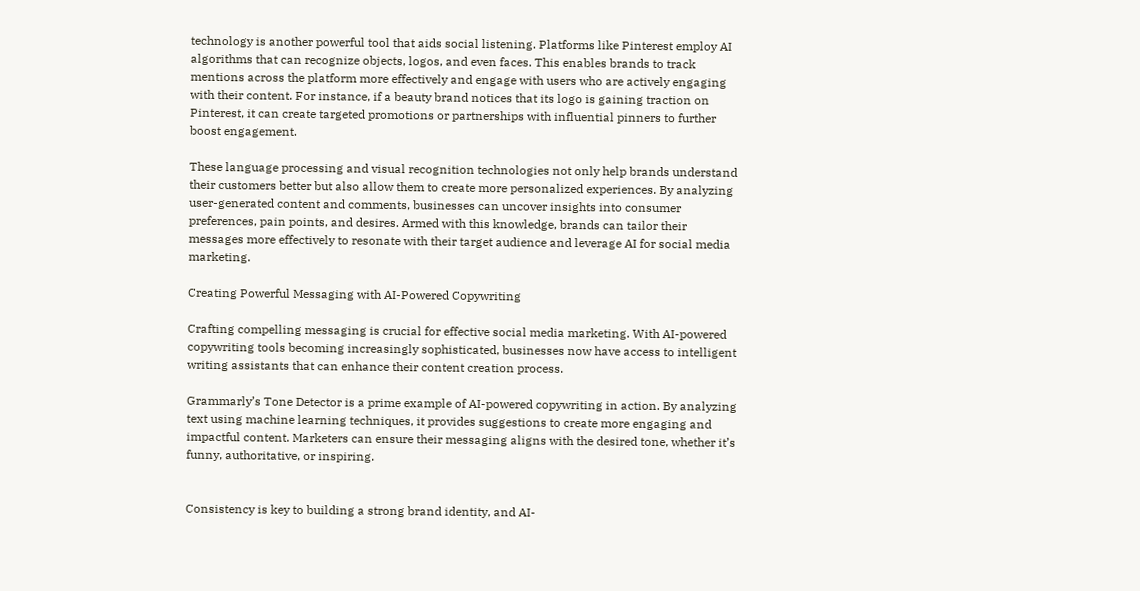technology is another powerful tool that aids social listening. Platforms like Pinterest employ AI algorithms that can recognize objects, logos, and even faces. This enables brands to track mentions across the platform more effectively and engage with users who are actively engaging with their content. For instance, if a beauty brand notices that its logo is gaining traction on Pinterest, it can create targeted promotions or partnerships with influential pinners to further boost engagement.

These language processing and visual recognition technologies not only help brands understand their customers better but also allow them to create more personalized experiences. By analyzing user-generated content and comments, businesses can uncover insights into consumer preferences, pain points, and desires. Armed with this knowledge, brands can tailor their messages more effectively to resonate with their target audience and leverage AI for social media marketing.

Creating Powerful Messaging with AI-Powered Copywriting

Crafting compelling messaging is crucial for effective social media marketing. With AI-powered copywriting tools becoming increasingly sophisticated, businesses now have access to intelligent writing assistants that can enhance their content creation process.

Grammarly’s Tone Detector is a prime example of AI-powered copywriting in action. By analyzing text using machine learning techniques, it provides suggestions to create more engaging and impactful content. Marketers can ensure their messaging aligns with the desired tone, whether it’s funny, authoritative, or inspiring.


Consistency is key to building a strong brand identity, and AI-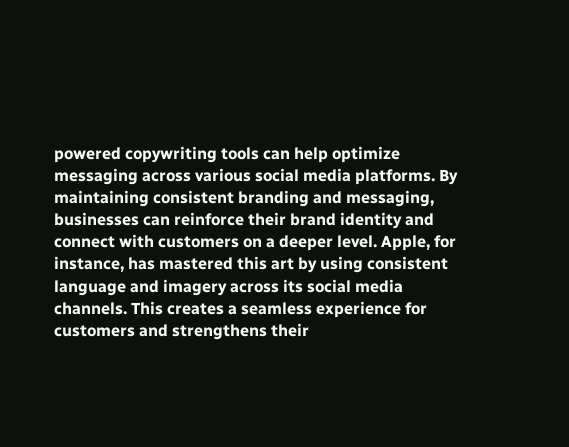powered copywriting tools can help optimize messaging across various social media platforms. By maintaining consistent branding and messaging, businesses can reinforce their brand identity and connect with customers on a deeper level. Apple, for instance, has mastered this art by using consistent language and imagery across its social media channels. This creates a seamless experience for customers and strengthens their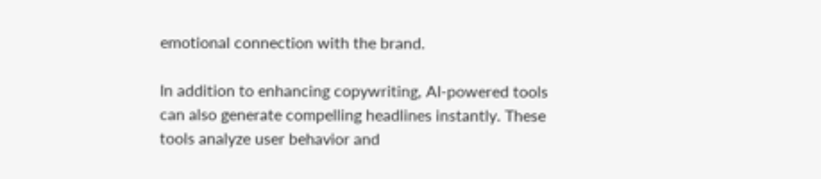emotional connection with the brand.

In addition to enhancing copywriting, AI-powered tools can also generate compelling headlines instantly. These tools analyze user behavior and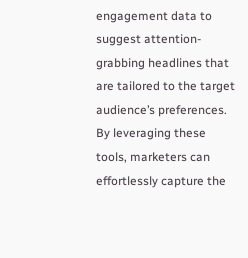engagement data to suggest attention-grabbing headlines that are tailored to the target audience’s preferences. By leveraging these tools, marketers can effortlessly capture the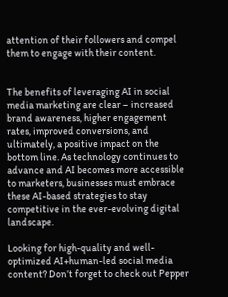attention of their followers and compel them to engage with their content.


The benefits of leveraging AI in social media marketing are clear – increased brand awareness, higher engagement rates, improved conversions, and ultimately, a positive impact on the bottom line. As technology continues to advance and AI becomes more accessible to marketers, businesses must embrace these AI-based strategies to stay competitive in the ever-evolving digital landscape.

Looking for high-quality and well-optimized AI+human-led social media content? Don’t forget to check out Pepper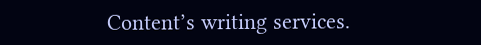Content’s writing services.